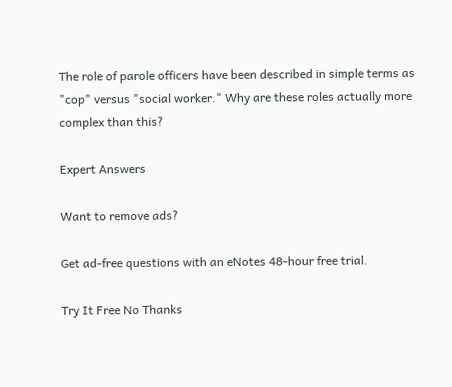The role of parole officers have been described in simple terms as "cop" versus "social worker." Why are these roles actually more complex than this?

Expert Answers

Want to remove ads?

Get ad-free questions with an eNotes 48-hour free trial.

Try It Free No Thanks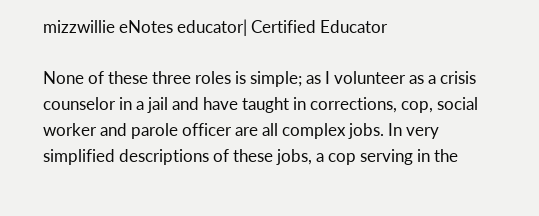mizzwillie eNotes educator| Certified Educator

None of these three roles is simple; as I volunteer as a crisis counselor in a jail and have taught in corrections, cop, social worker and parole officer are all complex jobs. In very simplified descriptions of these jobs, a cop serving in the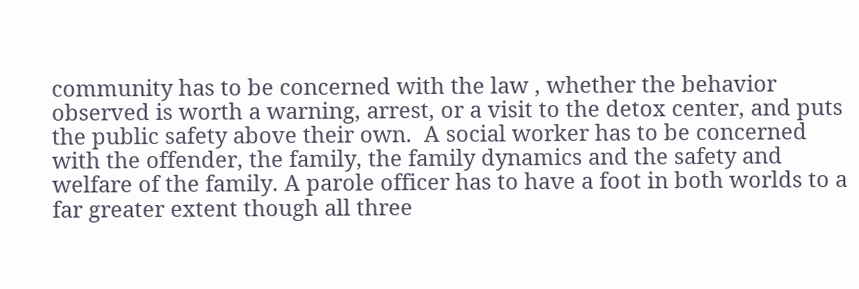community has to be concerned with the law , whether the behavior observed is worth a warning, arrest, or a visit to the detox center, and puts the public safety above their own.  A social worker has to be concerned with the offender, the family, the family dynamics and the safety and welfare of the family. A parole officer has to have a foot in both worlds to a far greater extent though all three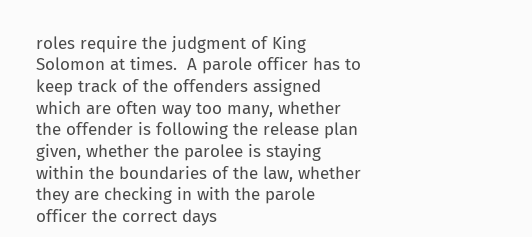roles require the judgment of King Solomon at times.  A parole officer has to keep track of the offenders assigned which are often way too many, whether the offender is following the release plan given, whether the parolee is staying within the boundaries of the law, whether they are checking in with the parole officer the correct days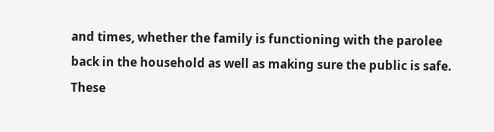and times, whether the family is functioning with the parolee back in the household as well as making sure the public is safe.  These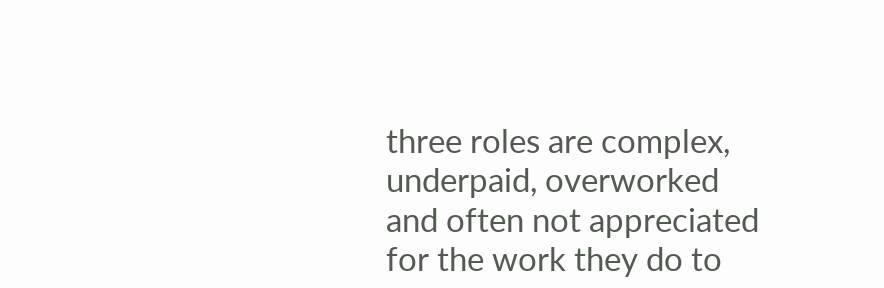three roles are complex, underpaid, overworked and often not appreciated for the work they do to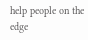help people on the edge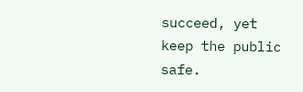succeed, yet keep the public safe.